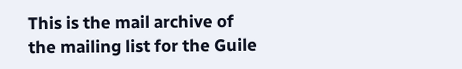This is the mail archive of the mailing list for the Guile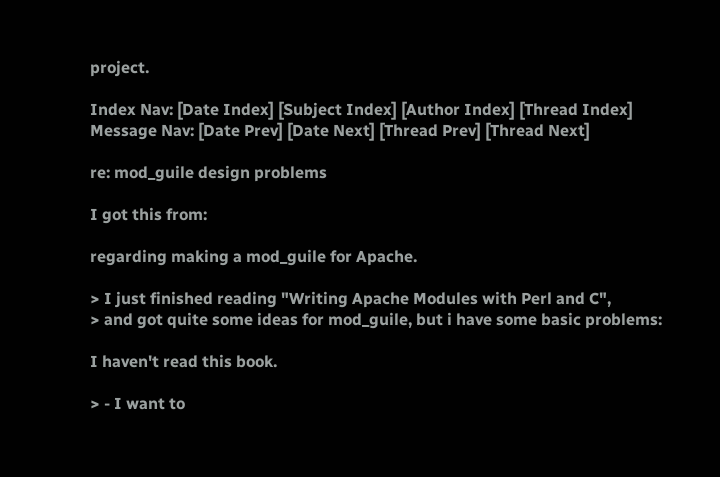project.

Index Nav: [Date Index] [Subject Index] [Author Index] [Thread Index]
Message Nav: [Date Prev] [Date Next] [Thread Prev] [Thread Next]

re: mod_guile design problems

I got this from:

regarding making a mod_guile for Apache.

> I just finished reading "Writing Apache Modules with Perl and C",
> and got quite some ideas for mod_guile, but i have some basic problems:

I haven't read this book.

> - I want to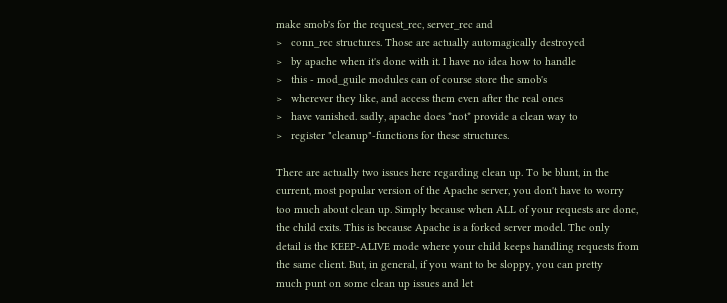make smob's for the request_rec, server_rec and
>   conn_rec structures. Those are actually automagically destroyed
>   by apache when it's done with it. I have no idea how to handle
>   this - mod_guile modules can of course store the smob's
>   wherever they like, and access them even after the real ones
>   have vanished. sadly, apache does *not* provide a clean way to
>   register "cleanup"-functions for these structures.

There are actually two issues here regarding clean up. To be blunt, in the
current, most popular version of the Apache server, you don't have to worry
too much about clean up. Simply because when ALL of your requests are done,
the child exits. This is because Apache is a forked server model. The only
detail is the KEEP-ALIVE mode where your child keeps handling requests from
the same client. But, in general, if you want to be sloppy, you can pretty
much punt on some clean up issues and let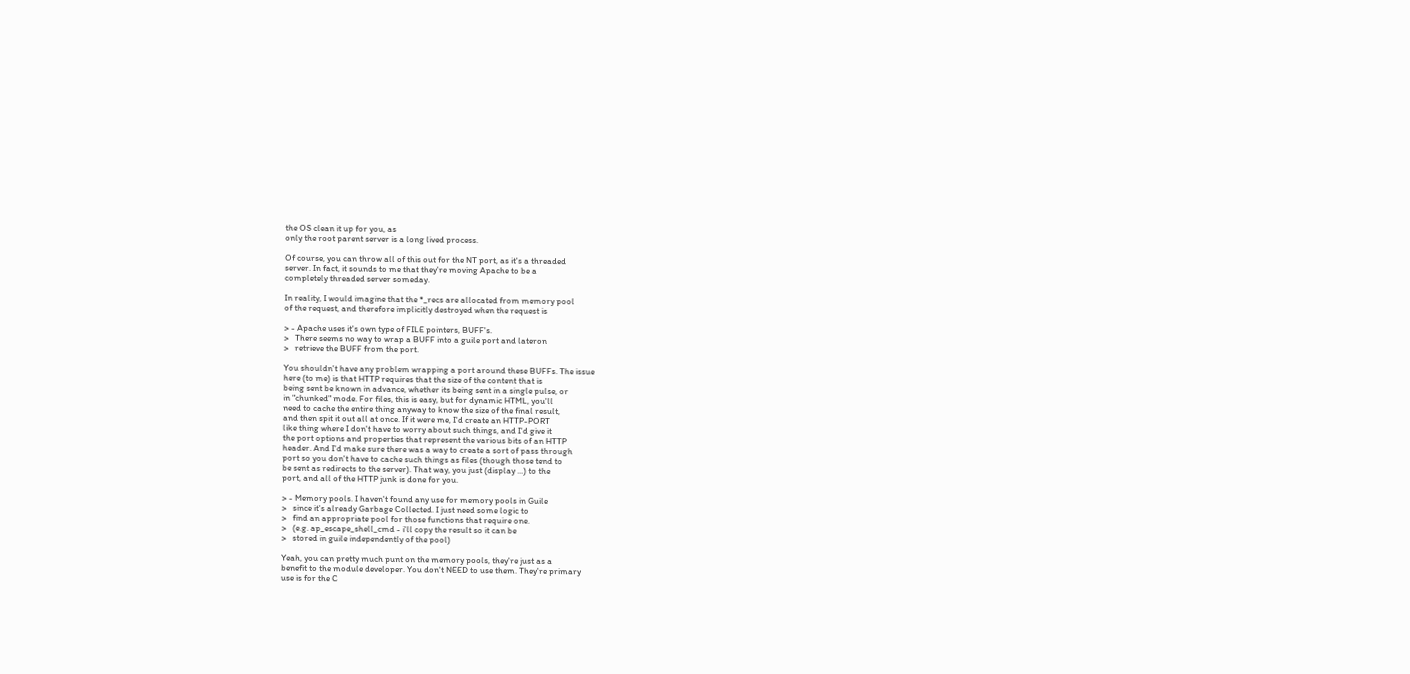the OS clean it up for you, as
only the root parent server is a long lived process.

Of course, you can throw all of this out for the NT port, as it's a threaded
server. In fact, it sounds to me that they're moving Apache to be a
completely threaded server someday.

In reality, I would imagine that the *_recs are allocated from memory pool
of the request, and therefore implicitly destroyed when the request is

> - Apache uses it's own type of FILE pointers, BUFF's.
>   There seems no way to wrap a BUFF into a guile port and lateron
>   retrieve the BUFF from the port.

You shouldn't have any problem wrapping a port around these BUFFs. The issue
here (to me) is that HTTP requires that the size of the content that is
being sent be known in advance, whether its being sent in a single pulse, or
in "chunked" mode. For files, this is easy, but for dynamic HTML, you'll
need to cache the entire thing anyway to know the size of the final result,
and then spit it out all at once. If it were me, I'd create an HTTP-PORT
like thing where I don't have to worry about such things, and I'd give it
the port options and properties that represent the various bits of an HTTP
header. And I'd make sure there was a way to create a sort of pass through
port so you don't have to cache such things as files (though those tend to
be sent as redirects to the server). That way, you just (display ...) to the
port, and all of the HTTP junk is done for you.

> - Memory pools. I haven't found any use for memory pools in Guile
>   since it's already Garbage Collected. I just need some logic to
>   find an appropriate pool for those functions that require one.
>   (e.g. ap_escape_shell_cmd - i'll copy the result so it can be
>   stored in guile independently of the pool)

Yeah, you can pretty much punt on the memory pools, they're just as a
benefit to the module developer. You don't NEED to use them. They're primary
use is for the C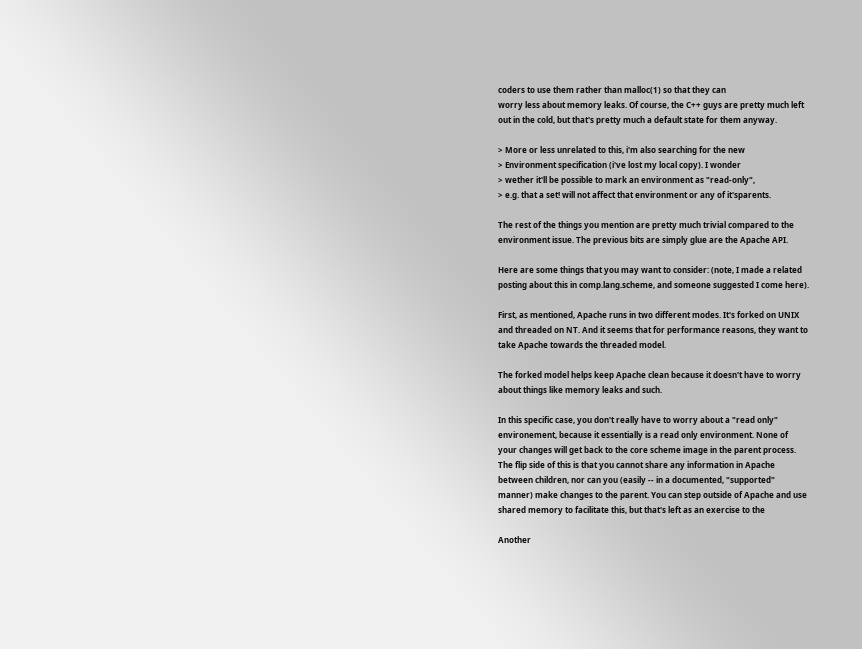coders to use them rather than malloc(1) so that they can
worry less about memory leaks. Of course, the C++ guys are pretty much left
out in the cold, but that's pretty much a default state for them anyway.

> More or less unrelated to this, i'm also searching for the new
> Environment specification (i've lost my local copy). I wonder
> wether it'll be possible to mark an environment as "read-only",
> e.g. that a set! will not affect that environment or any of it'sparents.

The rest of the things you mention are pretty much trivial compared to the
environment issue. The previous bits are simply glue are the Apache API.

Here are some things that you may want to consider: (note, I made a related
posting about this in comp.lang.scheme, and someone suggested I come here).

First, as mentioned, Apache runs in two different modes. It's forked on UNIX
and threaded on NT. And it seems that for performance reasons, they want to
take Apache towards the threaded model.

The forked model helps keep Apache clean because it doesn't have to worry
about things like memory leaks and such.

In this specific case, you don't really have to worry about a "read only"
environement, because it essentially is a read only environment. None of
your changes will get back to the core scheme image in the parent process.
The flip side of this is that you cannot share any information in Apache
between children, nor can you (easily -- in a documented, "supported"
manner) make changes to the parent. You can step outside of Apache and use
shared memory to facilitate this, but that's left as an exercise to the

Another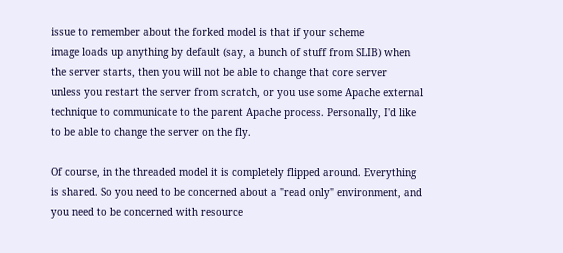issue to remember about the forked model is that if your scheme
image loads up anything by default (say, a bunch of stuff from SLIB) when
the server starts, then you will not be able to change that core server
unless you restart the server from scratch, or you use some Apache external
technique to communicate to the parent Apache process. Personally, I'd like
to be able to change the server on the fly.

Of course, in the threaded model it is completely flipped around. Everything
is shared. So you need to be concerned about a "read only" environment, and
you need to be concerned with resource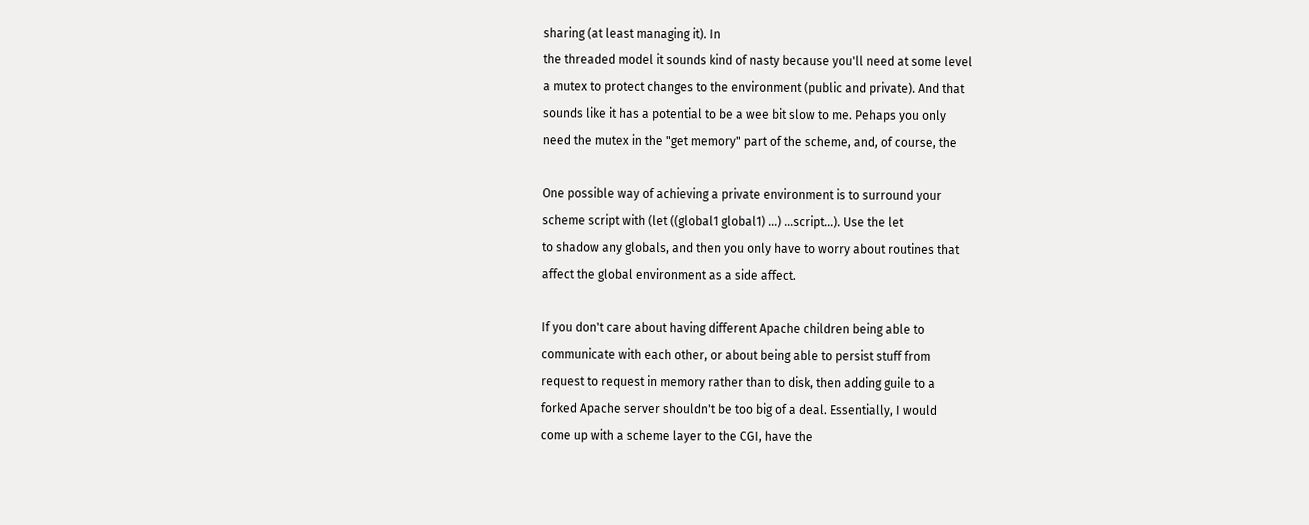sharing (at least managing it). In
the threaded model it sounds kind of nasty because you'll need at some level
a mutex to protect changes to the environment (public and private). And that
sounds like it has a potential to be a wee bit slow to me. Pehaps you only
need the mutex in the "get memory" part of the scheme, and, of course, the

One possible way of achieving a private environment is to surround your
scheme script with (let ((global1 global1) ...) ...script...). Use the let
to shadow any globals, and then you only have to worry about routines that
affect the global environment as a side affect.

If you don't care about having different Apache children being able to
communicate with each other, or about being able to persist stuff from
request to request in memory rather than to disk, then adding guile to a
forked Apache server shouldn't be too big of a deal. Essentially, I would
come up with a scheme layer to the CGI, have the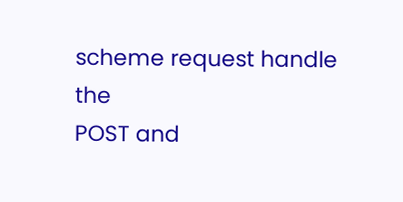scheme request handle the
POST and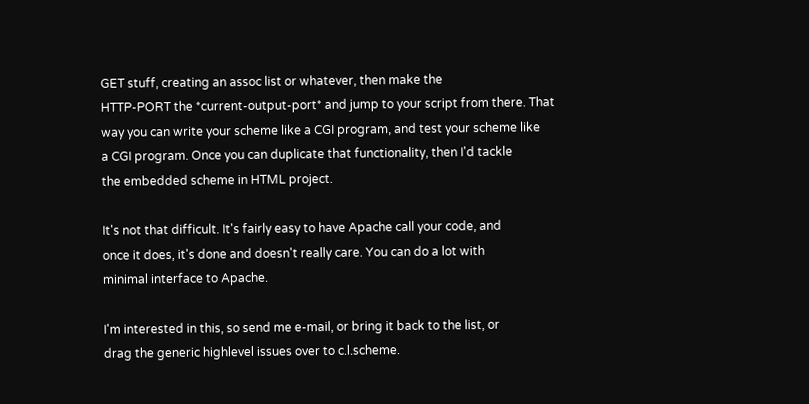GET stuff, creating an assoc list or whatever, then make the
HTTP-PORT the *current-output-port* and jump to your script from there. That
way you can write your scheme like a CGI program, and test your scheme like
a CGI program. Once you can duplicate that functionality, then I'd tackle
the embedded scheme in HTML project.

It's not that difficult. It's fairly easy to have Apache call your code, and
once it does, it's done and doesn't really care. You can do a lot with
minimal interface to Apache.

I'm interested in this, so send me e-mail, or bring it back to the list, or
drag the generic highlevel issues over to c.l.scheme.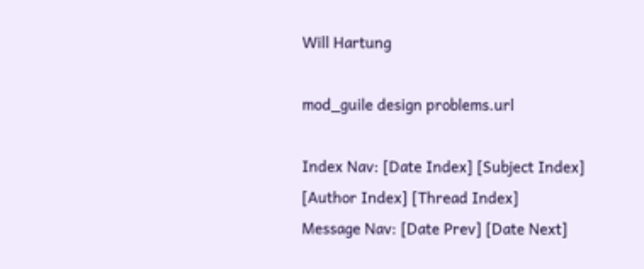Will Hartung

mod_guile design problems.url

Index Nav: [Date Index] [Subject Index] [Author Index] [Thread Index]
Message Nav: [Date Prev] [Date Next]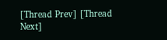[Thread Prev] [Thread Next]